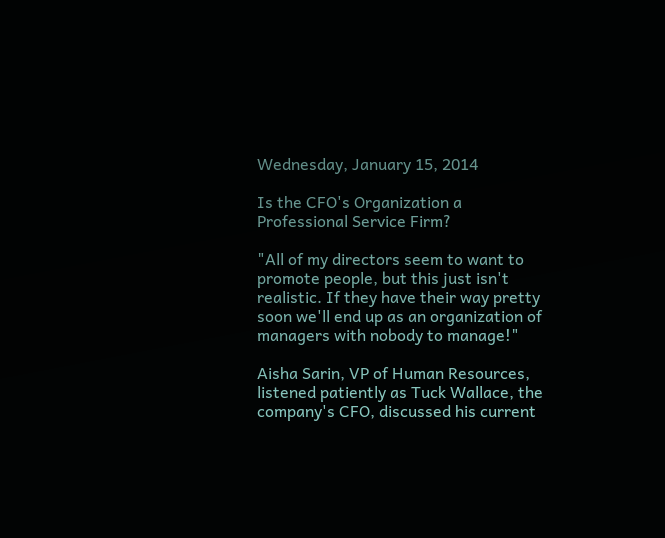Wednesday, January 15, 2014

Is the CFO's Organization a Professional Service Firm?

"All of my directors seem to want to promote people, but this just isn't realistic. If they have their way pretty soon we'll end up as an organization of managers with nobody to manage!"

Aisha Sarin, VP of Human Resources, listened patiently as Tuck Wallace, the company's CFO, discussed his current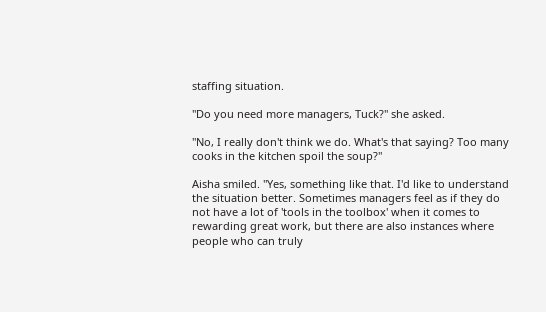staffing situation.

"Do you need more managers, Tuck?" she asked.

"No, I really don't think we do. What's that saying? Too many cooks in the kitchen spoil the soup?"

Aisha smiled. "Yes, something like that. I'd like to understand the situation better. Sometimes managers feel as if they do not have a lot of 'tools in the toolbox' when it comes to rewarding great work, but there are also instances where people who can truly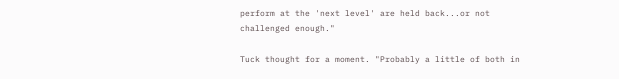perform at the 'next level' are held back...or not challenged enough."

Tuck thought for a moment. "Probably a little of both in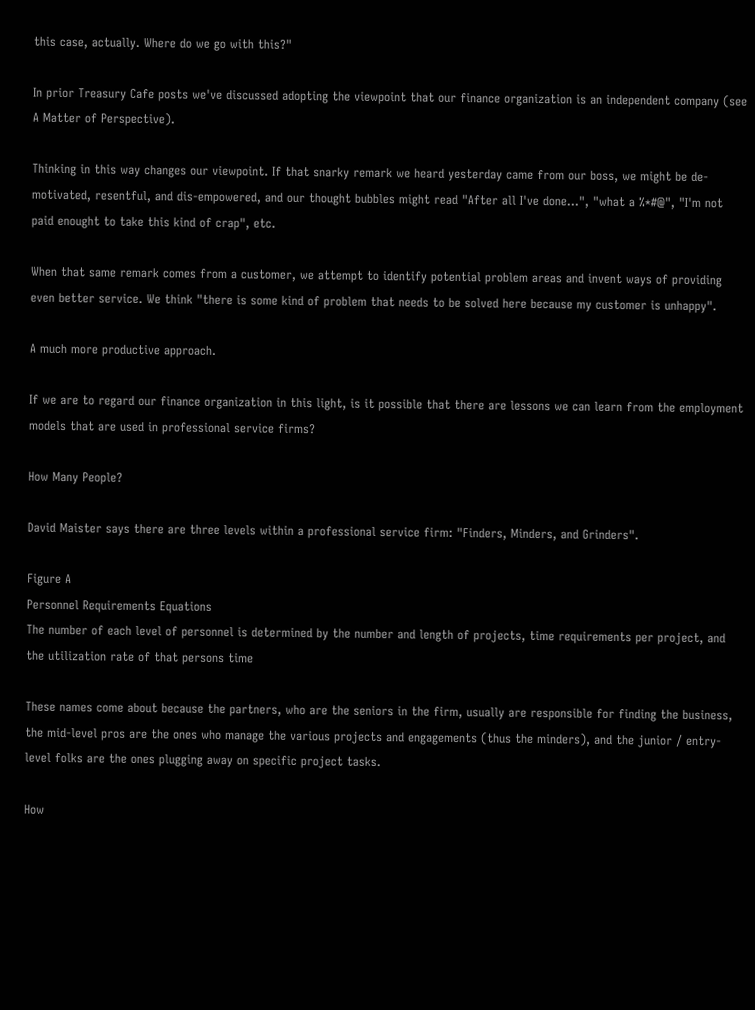this case, actually. Where do we go with this?"

In prior Treasury Cafe posts we've discussed adopting the viewpoint that our finance organization is an independent company (see A Matter of Perspective).

Thinking in this way changes our viewpoint. If that snarky remark we heard yesterday came from our boss, we might be de-motivated, resentful, and dis-empowered, and our thought bubbles might read "After all I've done...", "what a %*#@", "I'm not paid enought to take this kind of crap", etc.

When that same remark comes from a customer, we attempt to identify potential problem areas and invent ways of providing even better service. We think "there is some kind of problem that needs to be solved here because my customer is unhappy".

A much more productive approach.

If we are to regard our finance organization in this light, is it possible that there are lessons we can learn from the employment models that are used in professional service firms?

How Many People?

David Maister says there are three levels within a professional service firm: "Finders, Minders, and Grinders".

Figure A
Personnel Requirements Equations
The number of each level of personnel is determined by the number and length of projects, time requirements per project, and the utilization rate of that persons time

These names come about because the partners, who are the seniors in the firm, usually are responsible for finding the business, the mid-level pros are the ones who manage the various projects and engagements (thus the minders), and the junior / entry-level folks are the ones plugging away on specific project tasks.

How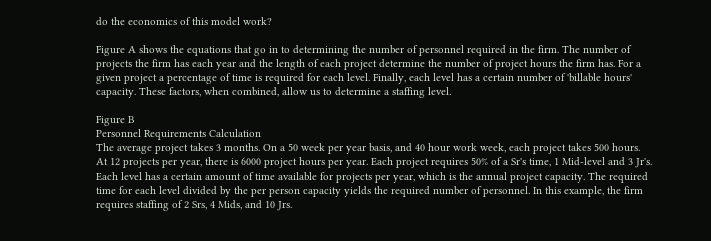do the economics of this model work?

Figure A shows the equations that go in to determining the number of personnel required in the firm. The number of projects the firm has each year and the length of each project determine the number of project hours the firm has. For a given project a percentage of time is required for each level. Finally, each level has a certain number of 'billable hours' capacity. These factors, when combined, allow us to determine a staffing level.

Figure B
Personnel Requirements Calculation
The average project takes 3 months. On a 50 week per year basis, and 40 hour work week, each project takes 500 hours. At 12 projects per year, there is 6000 project hours per year. Each project requires 50% of a Sr's time, 1 Mid-level and 3 Jr's. Each level has a certain amount of time available for projects per year, which is the annual project capacity. The required time for each level divided by the per person capacity yields the required number of personnel. In this example, the firm requires staffing of 2 Srs, 4 Mids, and 10 Jrs.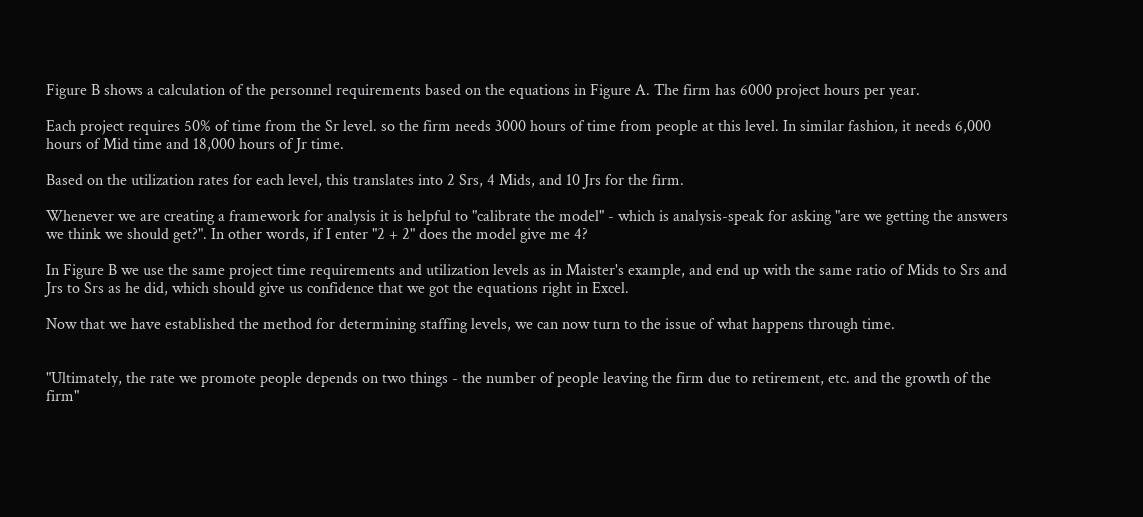Figure B shows a calculation of the personnel requirements based on the equations in Figure A. The firm has 6000 project hours per year.

Each project requires 50% of time from the Sr level. so the firm needs 3000 hours of time from people at this level. In similar fashion, it needs 6,000 hours of Mid time and 18,000 hours of Jr time.

Based on the utilization rates for each level, this translates into 2 Srs, 4 Mids, and 10 Jrs for the firm.

Whenever we are creating a framework for analysis it is helpful to "calibrate the model" - which is analysis-speak for asking "are we getting the answers we think we should get?". In other words, if I enter "2 + 2" does the model give me 4?

In Figure B we use the same project time requirements and utilization levels as in Maister's example, and end up with the same ratio of Mids to Srs and Jrs to Srs as he did, which should give us confidence that we got the equations right in Excel.

Now that we have established the method for determining staffing levels, we can now turn to the issue of what happens through time.


"Ultimately, the rate we promote people depends on two things - the number of people leaving the firm due to retirement, etc. and the growth of the firm"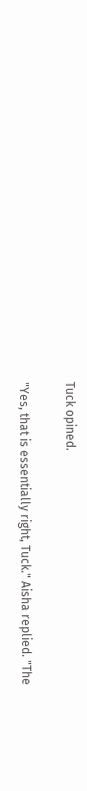Tuck opined.

"Yes, that is essentially right, Tuck." Aisha replied. "The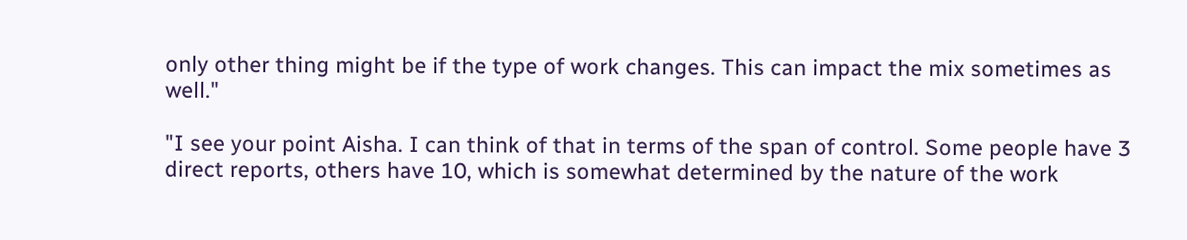only other thing might be if the type of work changes. This can impact the mix sometimes as well."

"I see your point Aisha. I can think of that in terms of the span of control. Some people have 3 direct reports, others have 10, which is somewhat determined by the nature of the work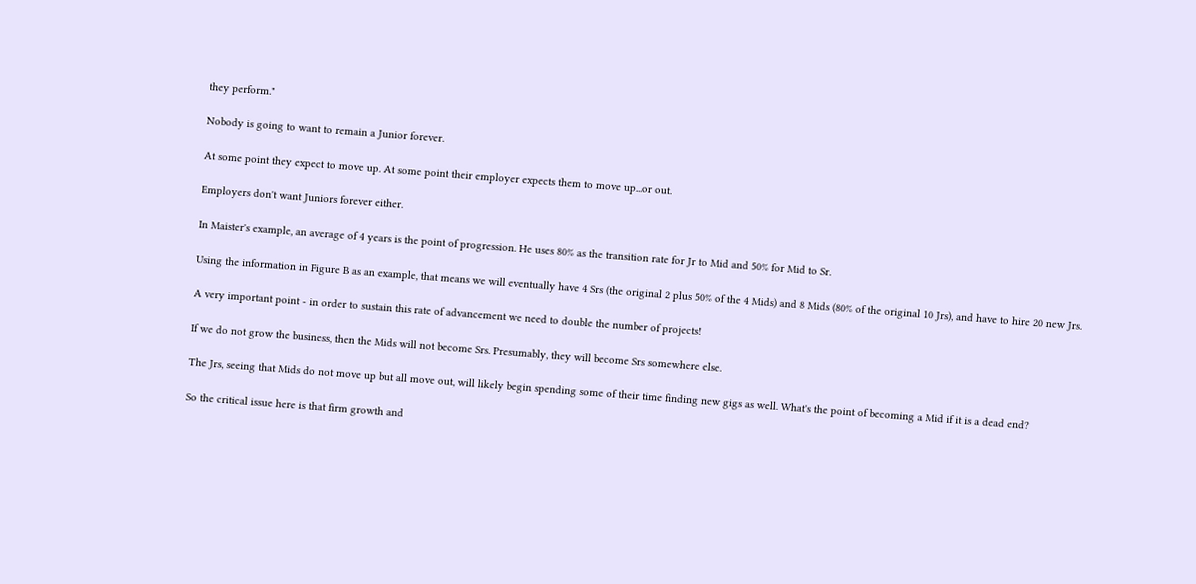they perform."

Nobody is going to want to remain a Junior forever.

At some point they expect to move up. At some point their employer expects them to move up...or out.

Employers don't want Juniors forever either.

In Maister's example, an average of 4 years is the point of progression. He uses 80% as the transition rate for Jr to Mid and 50% for Mid to Sr.

Using the information in Figure B as an example, that means we will eventually have 4 Srs (the original 2 plus 50% of the 4 Mids) and 8 Mids (80% of the original 10 Jrs), and have to hire 20 new Jrs.

A very important point - in order to sustain this rate of advancement we need to double the number of projects!

If we do not grow the business, then the Mids will not become Srs. Presumably, they will become Srs somewhere else.

The Jrs, seeing that Mids do not move up but all move out, will likely begin spending some of their time finding new gigs as well. What's the point of becoming a Mid if it is a dead end?

So the critical issue here is that firm growth and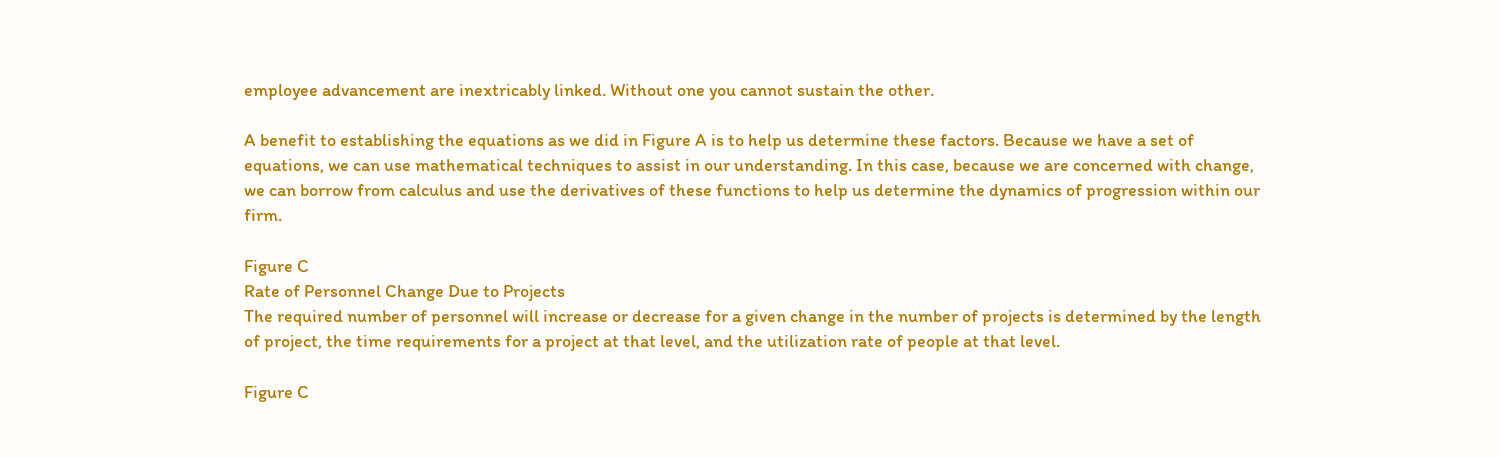employee advancement are inextricably linked. Without one you cannot sustain the other.

A benefit to establishing the equations as we did in Figure A is to help us determine these factors. Because we have a set of equations, we can use mathematical techniques to assist in our understanding. In this case, because we are concerned with change, we can borrow from calculus and use the derivatives of these functions to help us determine the dynamics of progression within our firm.

Figure C
Rate of Personnel Change Due to Projects
The required number of personnel will increase or decrease for a given change in the number of projects is determined by the length of project, the time requirements for a project at that level, and the utilization rate of people at that level.

Figure C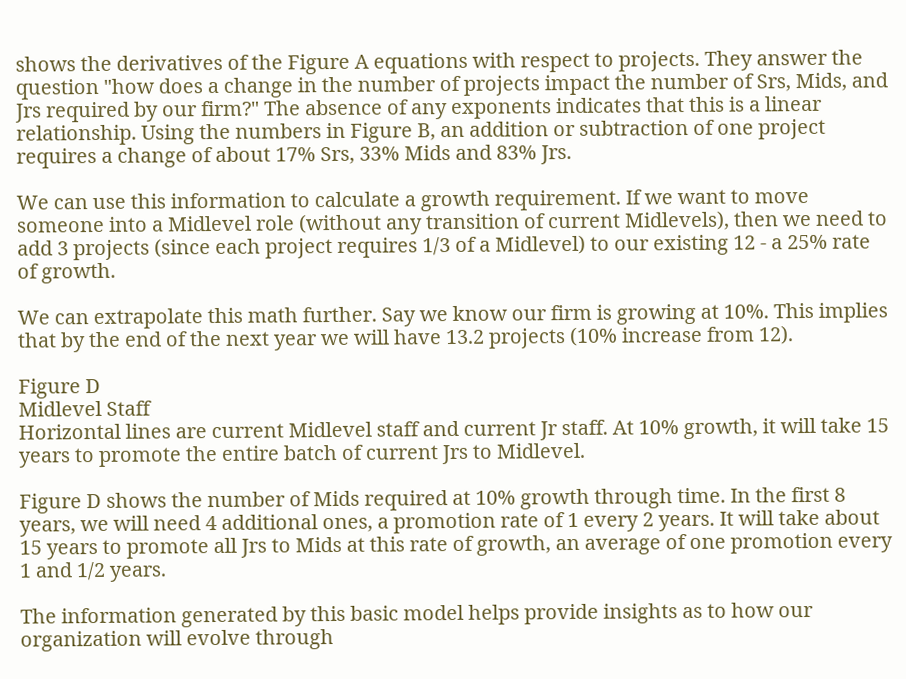shows the derivatives of the Figure A equations with respect to projects. They answer the question "how does a change in the number of projects impact the number of Srs, Mids, and Jrs required by our firm?" The absence of any exponents indicates that this is a linear relationship. Using the numbers in Figure B, an addition or subtraction of one project requires a change of about 17% Srs, 33% Mids and 83% Jrs.

We can use this information to calculate a growth requirement. If we want to move someone into a Midlevel role (without any transition of current Midlevels), then we need to add 3 projects (since each project requires 1/3 of a Midlevel) to our existing 12 - a 25% rate of growth.

We can extrapolate this math further. Say we know our firm is growing at 10%. This implies that by the end of the next year we will have 13.2 projects (10% increase from 12).

Figure D
Midlevel Staff
Horizontal lines are current Midlevel staff and current Jr staff. At 10% growth, it will take 15 years to promote the entire batch of current Jrs to Midlevel.

Figure D shows the number of Mids required at 10% growth through time. In the first 8 years, we will need 4 additional ones, a promotion rate of 1 every 2 years. It will take about 15 years to promote all Jrs to Mids at this rate of growth, an average of one promotion every 1 and 1/2 years.

The information generated by this basic model helps provide insights as to how our organization will evolve through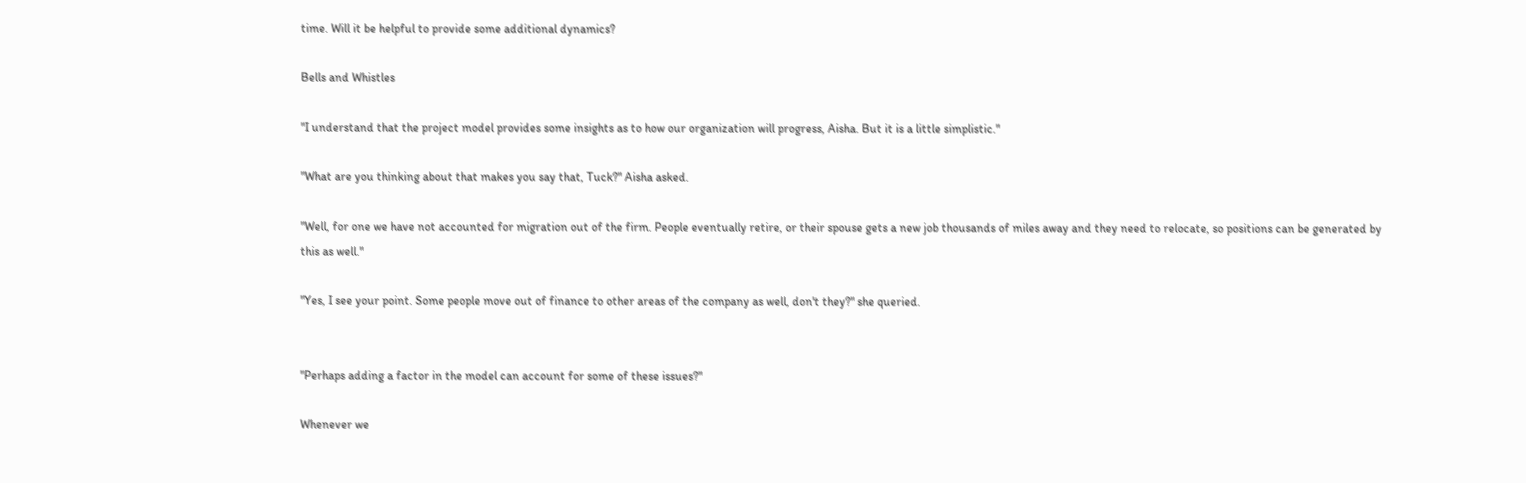time. Will it be helpful to provide some additional dynamics?

Bells and Whistles

"I understand that the project model provides some insights as to how our organization will progress, Aisha. But it is a little simplistic."

"What are you thinking about that makes you say that, Tuck?" Aisha asked.

"Well, for one we have not accounted for migration out of the firm. People eventually retire, or their spouse gets a new job thousands of miles away and they need to relocate, so positions can be generated by this as well."

"Yes, I see your point. Some people move out of finance to other areas of the company as well, don't they?" she queried.


"Perhaps adding a factor in the model can account for some of these issues?"

Whenever we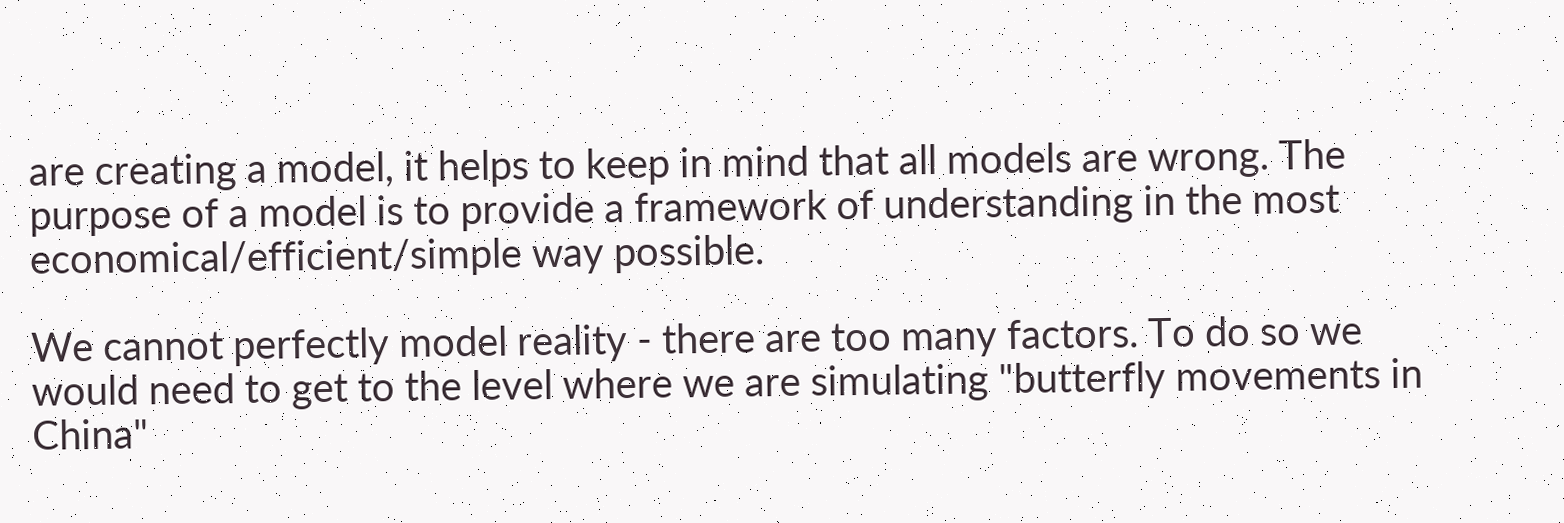are creating a model, it helps to keep in mind that all models are wrong. The purpose of a model is to provide a framework of understanding in the most economical/efficient/simple way possible.

We cannot perfectly model reality - there are too many factors. To do so we would need to get to the level where we are simulating "butterfly movements in China"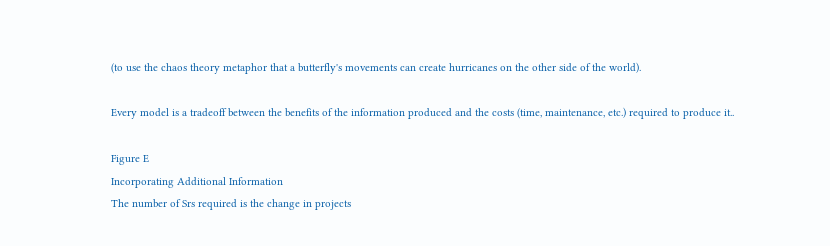(to use the chaos theory metaphor that a butterfly's movements can create hurricanes on the other side of the world).

Every model is a tradeoff between the benefits of the information produced and the costs (time, maintenance, etc.) required to produce it..

Figure E
Incorporating Additional Information
The number of Srs required is the change in projects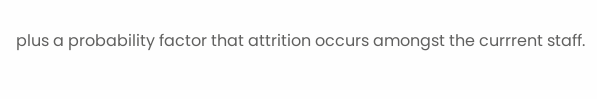plus a probability factor that attrition occurs amongst the currrent staff.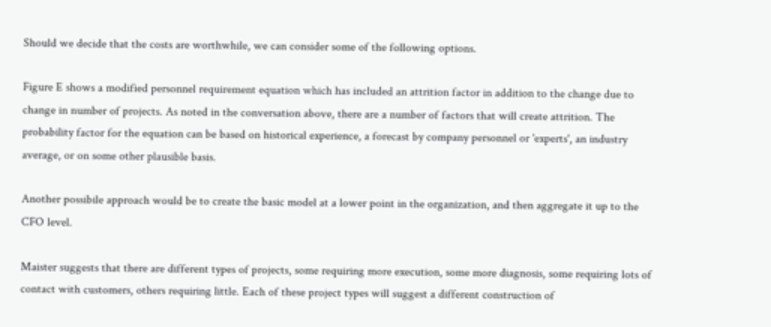Should we decide that the costs are worthwhile, we can consider some of the following options.

Figure E shows a modified personnel requirement equation which has included an attrition factor in addition to the change due to change in number of projects. As noted in the conversation above, there are a number of factors that will create attrition. The probability factor for the equation can be based on historical experience, a forecast by company personnel or 'experts', an industry average, or on some other plausible basis.

Another possibile approach would be to create the basic model at a lower point in the organization, and then aggregate it up to the CFO level.

Maister suggests that there are different types of projects, some requiring more execution, some more diagnosis, some requiring lots of contact with customers, others requiring little. Each of these project types will suggest a different construction of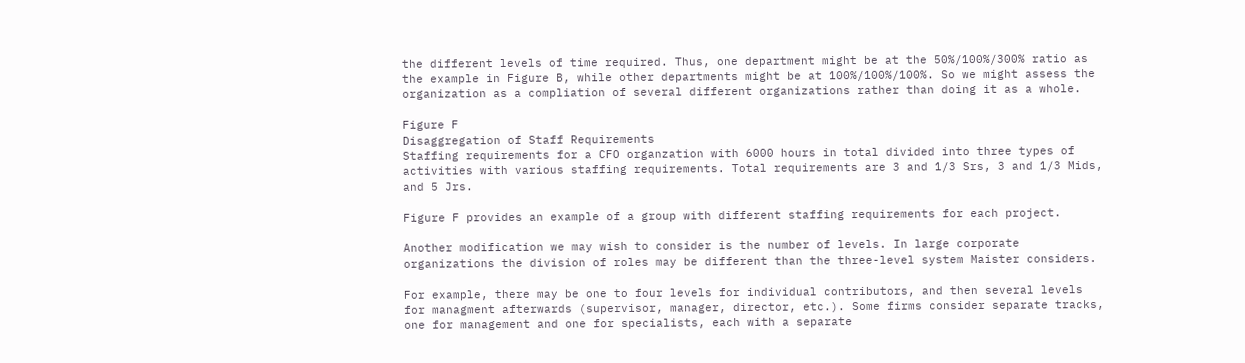the different levels of time required. Thus, one department might be at the 50%/100%/300% ratio as the example in Figure B, while other departments might be at 100%/100%/100%. So we might assess the organization as a compliation of several different organizations rather than doing it as a whole.

Figure F
Disaggregation of Staff Requirements
Staffing requirements for a CFO organzation with 6000 hours in total divided into three types of activities with various staffing requirements. Total requirements are 3 and 1/3 Srs, 3 and 1/3 Mids, and 5 Jrs.

Figure F provides an example of a group with different staffing requirements for each project.

Another modification we may wish to consider is the number of levels. In large corporate organizations the division of roles may be different than the three-level system Maister considers.

For example, there may be one to four levels for individual contributors, and then several levels for managment afterwards (supervisor, manager, director, etc.). Some firms consider separate tracks, one for management and one for specialists, each with a separate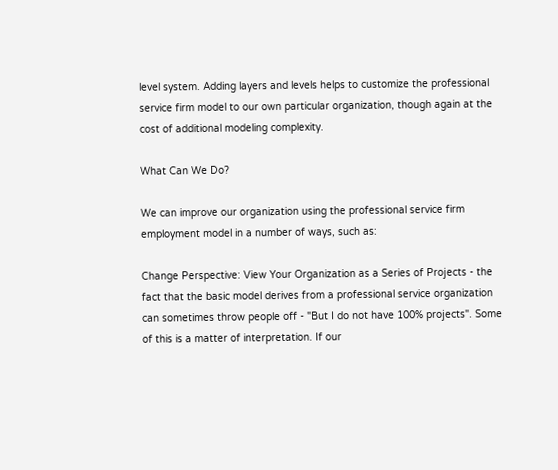level system. Adding layers and levels helps to customize the professional service firm model to our own particular organization, though again at the cost of additional modeling complexity.

What Can We Do?

We can improve our organization using the professional service firm employment model in a number of ways, such as:

Change Perspective: View Your Organization as a Series of Projects - the fact that the basic model derives from a professional service organization can sometimes throw people off - "But I do not have 100% projects". Some of this is a matter of interpretation. If our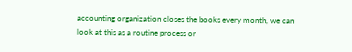accounting organization closes the books every month, we can look at this as a routine process or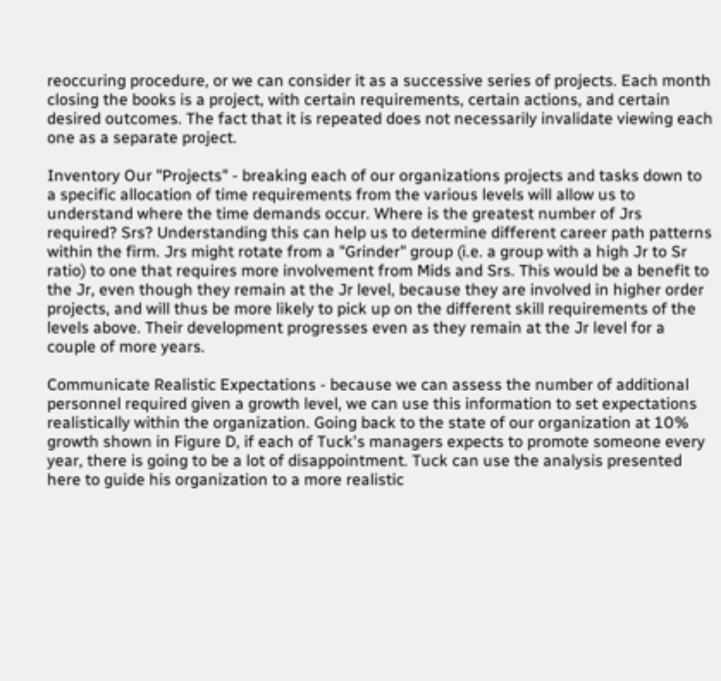reoccuring procedure, or we can consider it as a successive series of projects. Each month closing the books is a project, with certain requirements, certain actions, and certain desired outcomes. The fact that it is repeated does not necessarily invalidate viewing each one as a separate project.

Inventory Our "Projects" - breaking each of our organizations projects and tasks down to a specific allocation of time requirements from the various levels will allow us to understand where the time demands occur. Where is the greatest number of Jrs required? Srs? Understanding this can help us to determine different career path patterns within the firm. Jrs might rotate from a "Grinder" group (i.e. a group with a high Jr to Sr ratio) to one that requires more involvement from Mids and Srs. This would be a benefit to the Jr, even though they remain at the Jr level, because they are involved in higher order projects, and will thus be more likely to pick up on the different skill requirements of the levels above. Their development progresses even as they remain at the Jr level for a couple of more years.

Communicate Realistic Expectations - because we can assess the number of additional personnel required given a growth level, we can use this information to set expectations realistically within the organization. Going back to the state of our organization at 10% growth shown in Figure D, if each of Tuck's managers expects to promote someone every year, there is going to be a lot of disappointment. Tuck can use the analysis presented here to guide his organization to a more realistic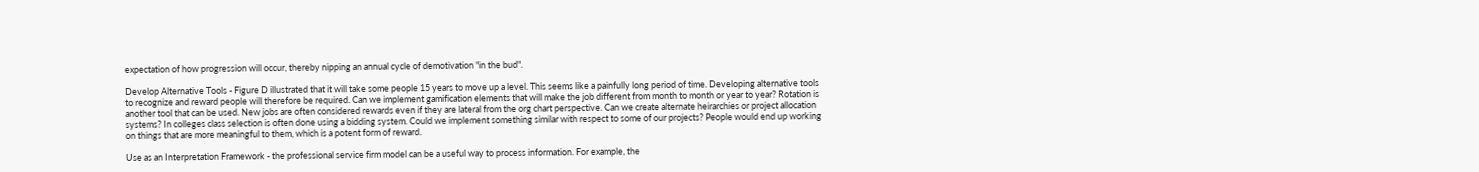expectation of how progression will occur, thereby nipping an annual cycle of demotivation "in the bud".

Develop Alternative Tools - Figure D illustrated that it will take some people 15 years to move up a level. This seems like a painfully long period of time. Developing alternative tools to recognize and reward people will therefore be required. Can we implement gamification elements that will make the job different from month to month or year to year? Rotation is another tool that can be used. New jobs are often considered rewards even if they are lateral from the org chart perspective. Can we create alternate heirarchies or project allocation systems? In colleges class selection is often done using a bidding system. Could we implement something similar with respect to some of our projects? People would end up working on things that are more meaningful to them, which is a potent form of reward.

Use as an Interpretation Framework - the professional service firm model can be a useful way to process information. For example, the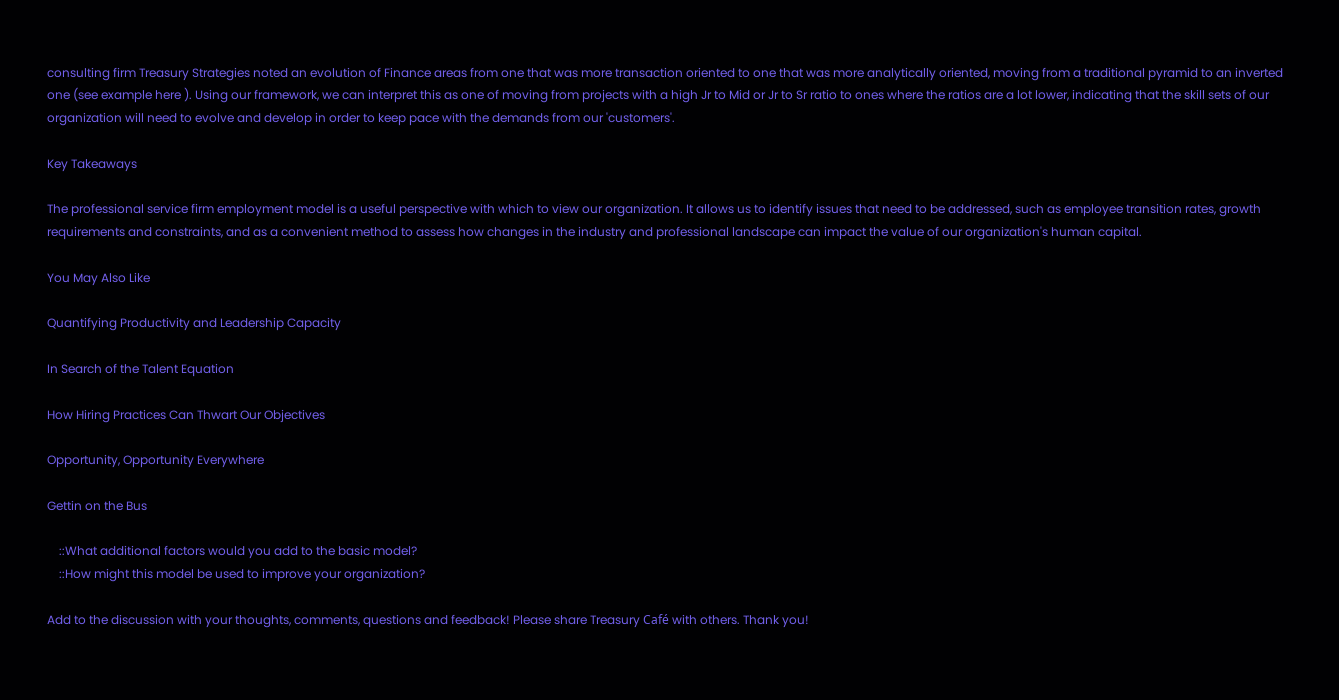consulting firm Treasury Strategies noted an evolution of Finance areas from one that was more transaction oriented to one that was more analytically oriented, moving from a traditional pyramid to an inverted one (see example here ). Using our framework, we can interpret this as one of moving from projects with a high Jr to Mid or Jr to Sr ratio to ones where the ratios are a lot lower, indicating that the skill sets of our organization will need to evolve and develop in order to keep pace with the demands from our 'customers'.

Key Takeaways

The professional service firm employment model is a useful perspective with which to view our organization. It allows us to identify issues that need to be addressed, such as employee transition rates, growth requirements and constraints, and as a convenient method to assess how changes in the industry and professional landscape can impact the value of our organization's human capital.

You May Also Like

Quantifying Productivity and Leadership Capacity

In Search of the Talent Equation

How Hiring Practices Can Thwart Our Objectives

Opportunity, Opportunity Everywhere

Gettin on the Bus

    ::What additional factors would you add to the basic model?
    ::How might this model be used to improve your organization?

Add to the discussion with your thoughts, comments, questions and feedback! Please share Treasury Café with others. Thank you!